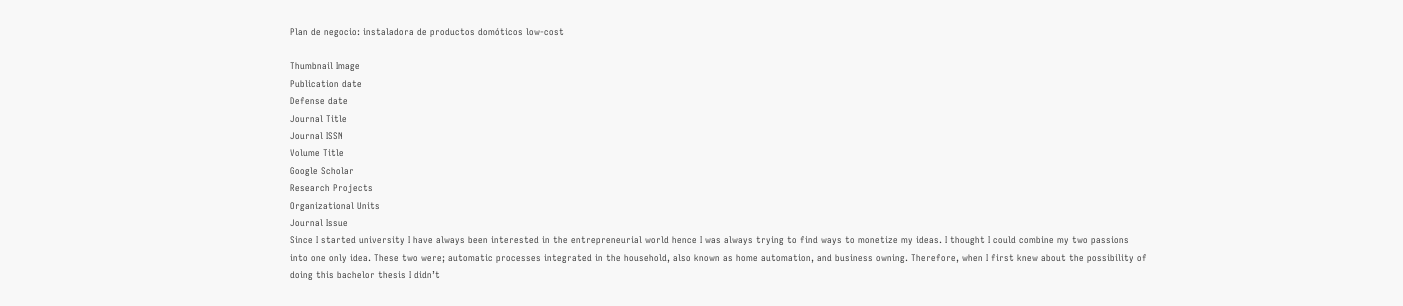Plan de negocio: instaladora de productos domóticos low-cost

Thumbnail Image
Publication date
Defense date
Journal Title
Journal ISSN
Volume Title
Google Scholar
Research Projects
Organizational Units
Journal Issue
Since I started university I have always been interested in the entrepreneurial world hence I was always trying to find ways to monetize my ideas. I thought I could combine my two passions into one only idea. These two were; automatic processes integrated in the household, also known as home automation, and business owning. Therefore, when I first knew about the possibility of doing this bachelor thesis I didn’t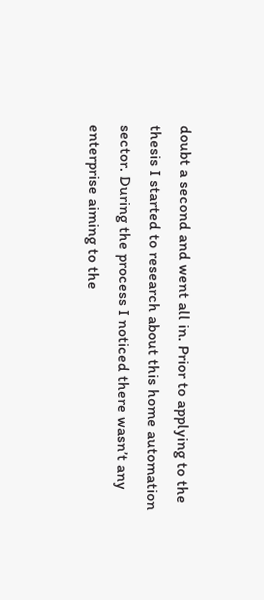doubt a second and went all in. Prior to applying to the thesis I started to research about this home automation sector. During the process I noticed there wasn’t any enterprise aiming to the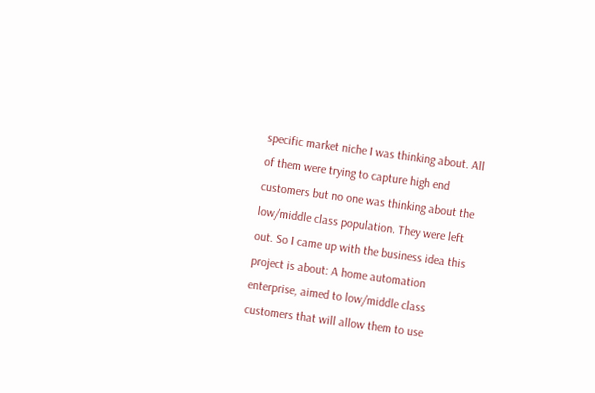specific market niche I was thinking about. All of them were trying to capture high end customers but no one was thinking about the low/middle class population. They were left out. So I came up with the business idea this project is about: A home automation enterprise, aimed to low/middle class customers that will allow them to use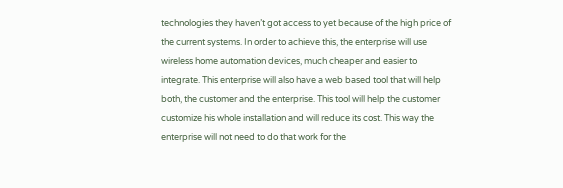technologies they haven’t got access to yet because of the high price of the current systems. In order to achieve this, the enterprise will use wireless home automation devices, much cheaper and easier to integrate. This enterprise will also have a web based tool that will help both, the customer and the enterprise. This tool will help the customer customize his whole installation and will reduce its cost. This way the enterprise will not need to do that work for the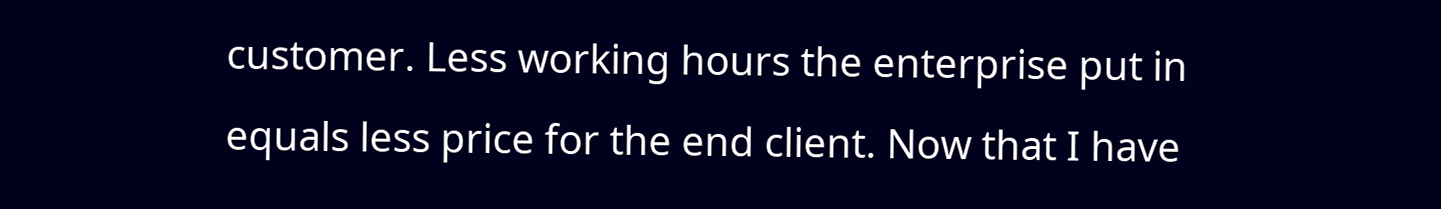customer. Less working hours the enterprise put in equals less price for the end client. Now that I have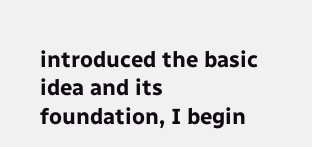introduced the basic idea and its foundation, I begin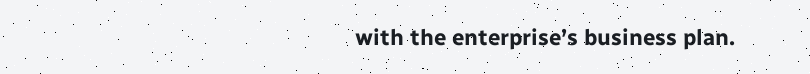with the enterprise’s business plan.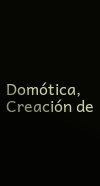Domótica, Creación de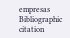empresas
Bibliographic citation